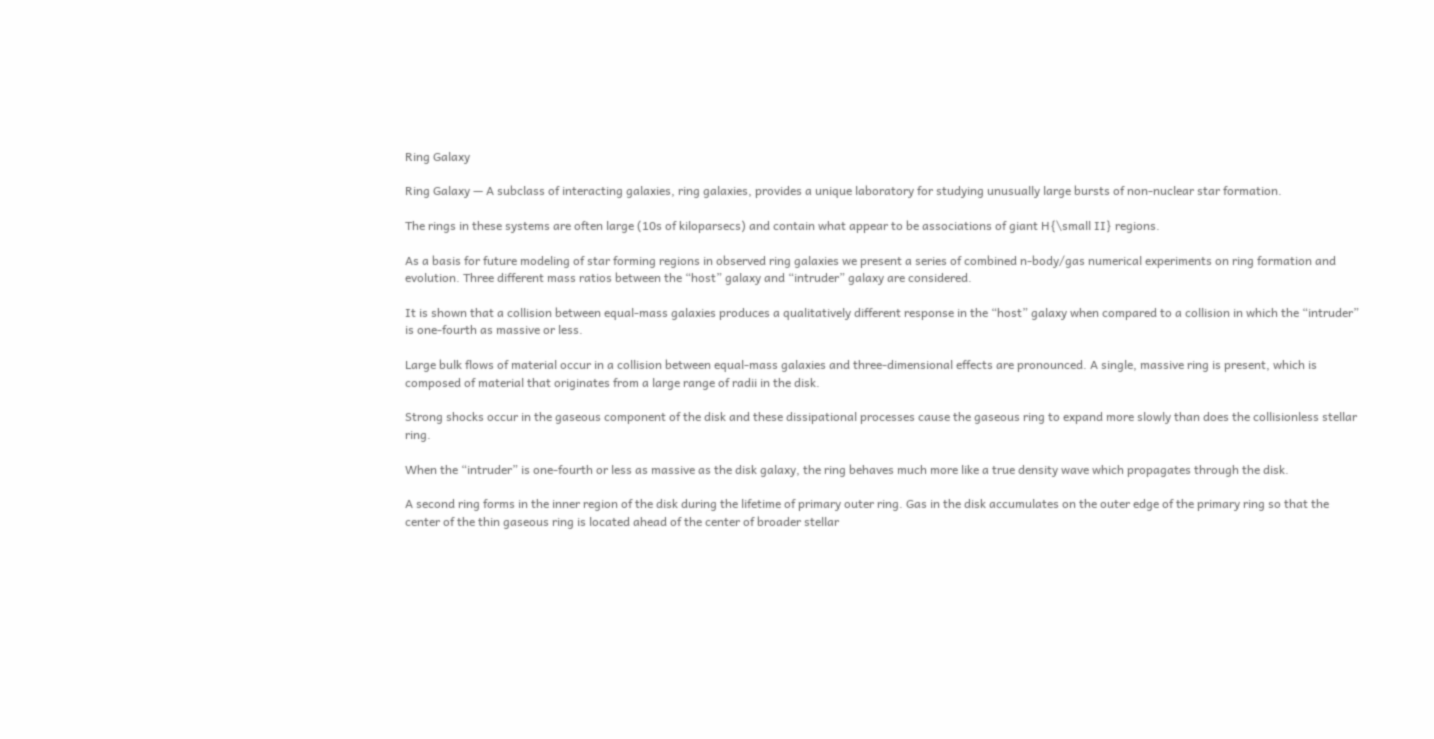Ring Galaxy

Ring Galaxy — A subclass of interacting galaxies, ring galaxies, provides a unique laboratory for studying unusually large bursts of non-nuclear star formation.

The rings in these systems are often large (10s of kiloparsecs) and contain what appear to be associations of giant H{\small II} regions.

As a basis for future modeling of star forming regions in observed ring galaxies we present a series of combined n-body/gas numerical experiments on ring formation and evolution. Three different mass ratios between the “host” galaxy and “intruder” galaxy are considered.

It is shown that a collision between equal-mass galaxies produces a qualitatively different response in the “host” galaxy when compared to a collision in which the “intruder” is one-fourth as massive or less.

Large bulk flows of material occur in a collision between equal-mass galaxies and three-dimensional effects are pronounced. A single, massive ring is present, which is composed of material that originates from a large range of radii in the disk.

Strong shocks occur in the gaseous component of the disk and these dissipational processes cause the gaseous ring to expand more slowly than does the collisionless stellar ring.

When the “intruder” is one-fourth or less as massive as the disk galaxy, the ring behaves much more like a true density wave which propagates through the disk.

A second ring forms in the inner region of the disk during the lifetime of primary outer ring. Gas in the disk accumulates on the outer edge of the primary ring so that the center of the thin gaseous ring is located ahead of the center of broader stellar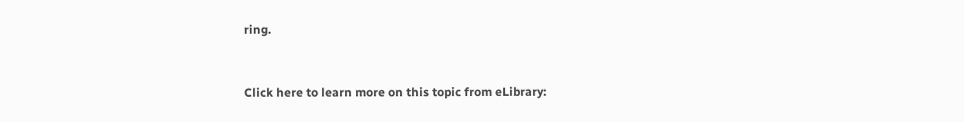ring.


Click here to learn more on this topic from eLibrary: